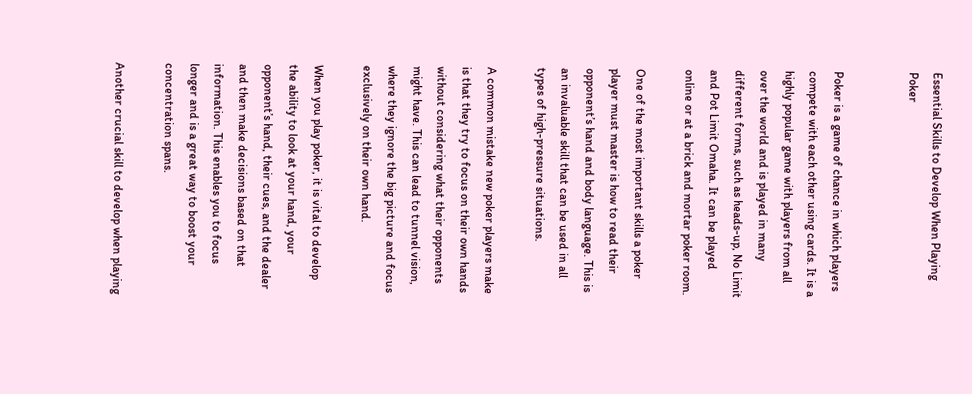Essential Skills to Develop When Playing Poker


Poker is a game of chance in which players compete with each other using cards. It is a highly popular game with players from all over the world and is played in many different forms, such as heads-up, No Limit and Pot Limit Omaha. It can be played online or at a brick and mortar poker room.

One of the most important skills a poker player must master is how to read their opponent’s hand and body language. This is an invaluable skill that can be used in all types of high-pressure situations.

A common mistake new poker players make is that they try to focus on their own hands without considering what their opponents might have. This can lead to tunnel vision, where they ignore the big picture and focus exclusively on their own hand.

When you play poker, it is vital to develop the ability to look at your hand, your opponent’s hand, their cues, and the dealer and then make decisions based on that information. This enables you to focus longer and is a great way to boost your concentration spans.

Another crucial skill to develop when playing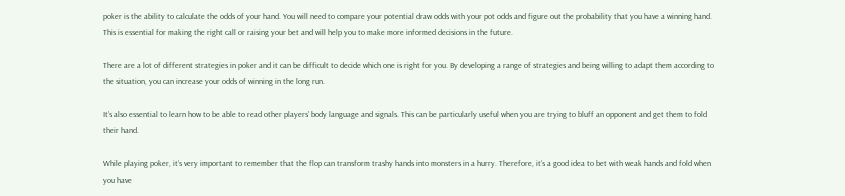poker is the ability to calculate the odds of your hand. You will need to compare your potential draw odds with your pot odds and figure out the probability that you have a winning hand. This is essential for making the right call or raising your bet and will help you to make more informed decisions in the future.

There are a lot of different strategies in poker and it can be difficult to decide which one is right for you. By developing a range of strategies and being willing to adapt them according to the situation, you can increase your odds of winning in the long run.

It’s also essential to learn how to be able to read other players’ body language and signals. This can be particularly useful when you are trying to bluff an opponent and get them to fold their hand.

While playing poker, it’s very important to remember that the flop can transform trashy hands into monsters in a hurry. Therefore, it’s a good idea to bet with weak hands and fold when you have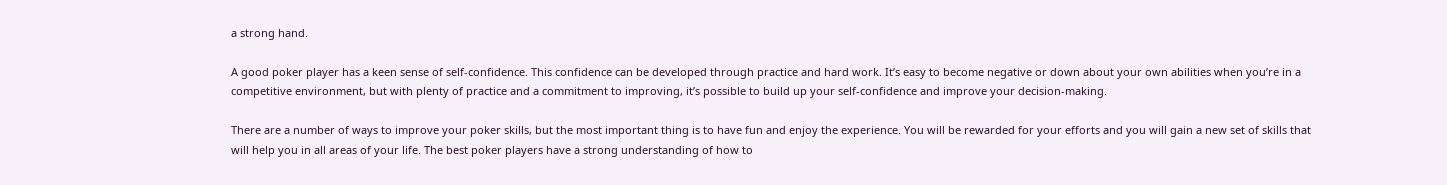a strong hand.

A good poker player has a keen sense of self-confidence. This confidence can be developed through practice and hard work. It’s easy to become negative or down about your own abilities when you’re in a competitive environment, but with plenty of practice and a commitment to improving, it’s possible to build up your self-confidence and improve your decision-making.

There are a number of ways to improve your poker skills, but the most important thing is to have fun and enjoy the experience. You will be rewarded for your efforts and you will gain a new set of skills that will help you in all areas of your life. The best poker players have a strong understanding of how to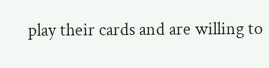play their cards and are willing to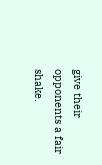give their opponents a fair shake.